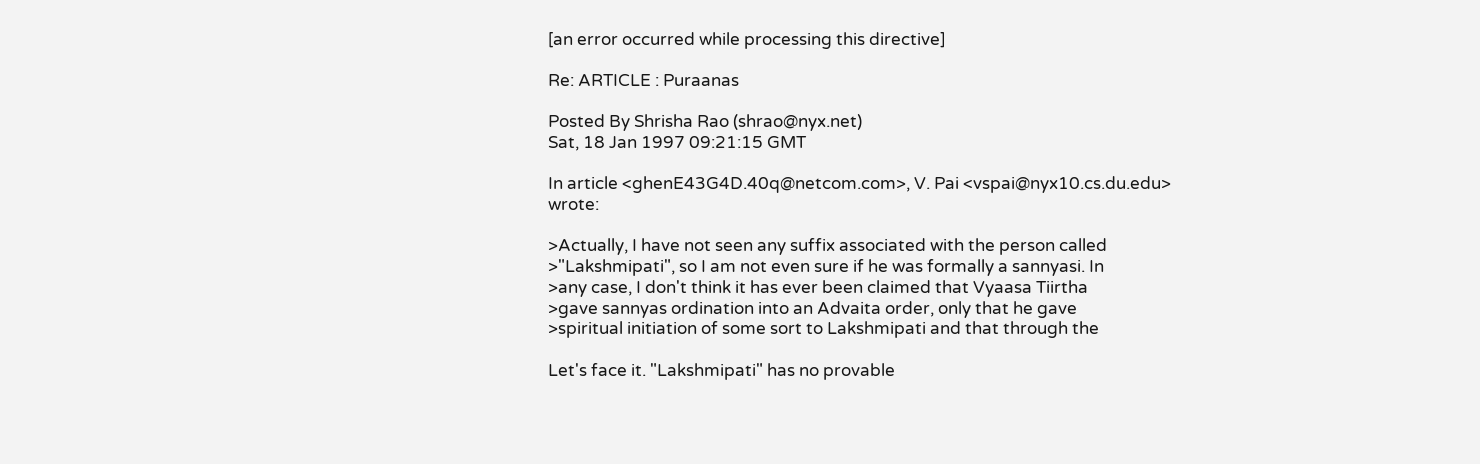[an error occurred while processing this directive]

Re: ARTICLE : Puraanas

Posted By Shrisha Rao (shrao@nyx.net)
Sat, 18 Jan 1997 09:21:15 GMT

In article <ghenE43G4D.40q@netcom.com>, V. Pai <vspai@nyx10.cs.du.edu> wrote:

>Actually, I have not seen any suffix associated with the person called
>"Lakshmipati", so I am not even sure if he was formally a sannyasi. In
>any case, I don't think it has ever been claimed that Vyaasa Tiirtha
>gave sannyas ordination into an Advaita order, only that he gave
>spiritual initiation of some sort to Lakshmipati and that through the

Let's face it. "Lakshmipati" has no provable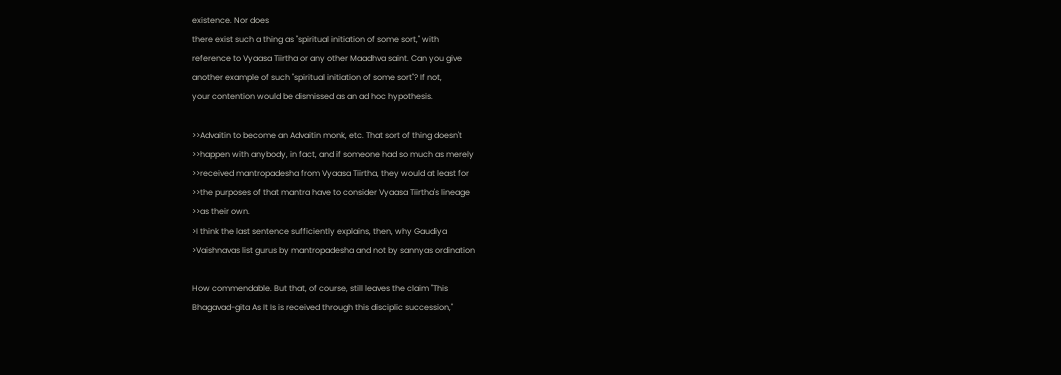existence. Nor does
there exist such a thing as "spiritual initiation of some sort," with
reference to Vyaasa Tiirtha or any other Maadhva saint. Can you give
another example of such "spiritual initiation of some sort"? If not,
your contention would be dismissed as an ad hoc hypothesis.

>>Advaitin to become an Advaitin monk, etc. That sort of thing doesn't
>>happen with anybody, in fact, and if someone had so much as merely
>>received mantropadesha from Vyaasa Tiirtha, they would at least for
>>the purposes of that mantra have to consider Vyaasa Tiirtha's lineage
>>as their own.
>I think the last sentence sufficiently explains, then, why Gaudiya
>Vaishnavas list gurus by mantropadesha and not by sannyas ordination

How commendable. But that, of course, still leaves the claim "This
Bhagavad-gita As It Is is received through this disciplic succession,"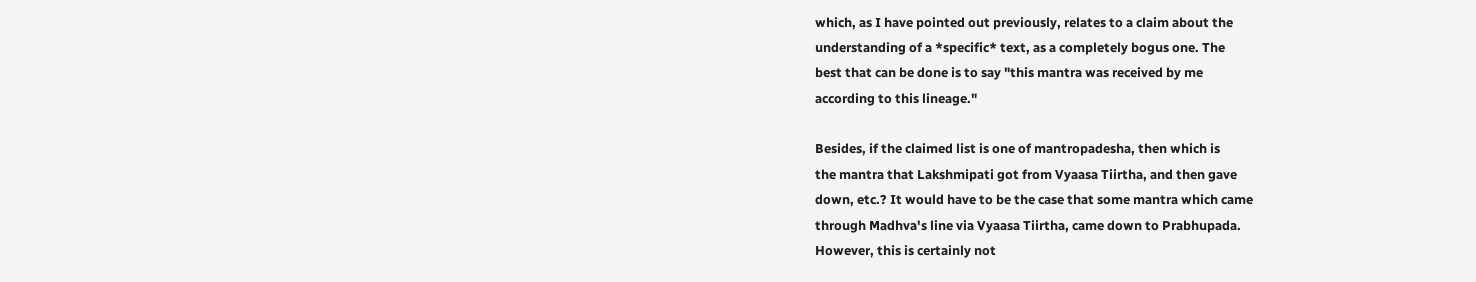which, as I have pointed out previously, relates to a claim about the
understanding of a *specific* text, as a completely bogus one. The
best that can be done is to say "this mantra was received by me
according to this lineage."

Besides, if the claimed list is one of mantropadesha, then which is
the mantra that Lakshmipati got from Vyaasa Tiirtha, and then gave
down, etc.? It would have to be the case that some mantra which came
through Madhva's line via Vyaasa Tiirtha, came down to Prabhupada.
However, this is certainly not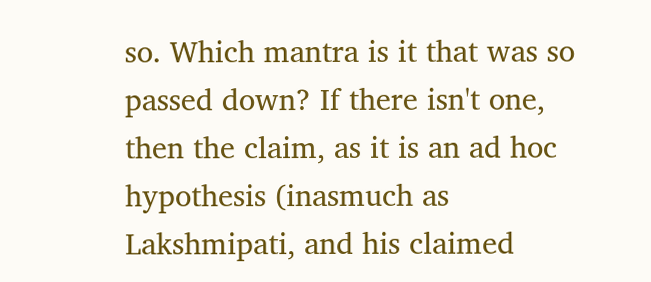so. Which mantra is it that was so
passed down? If there isn't one, then the claim, as it is an ad hoc
hypothesis (inasmuch as Lakshmipati, and his claimed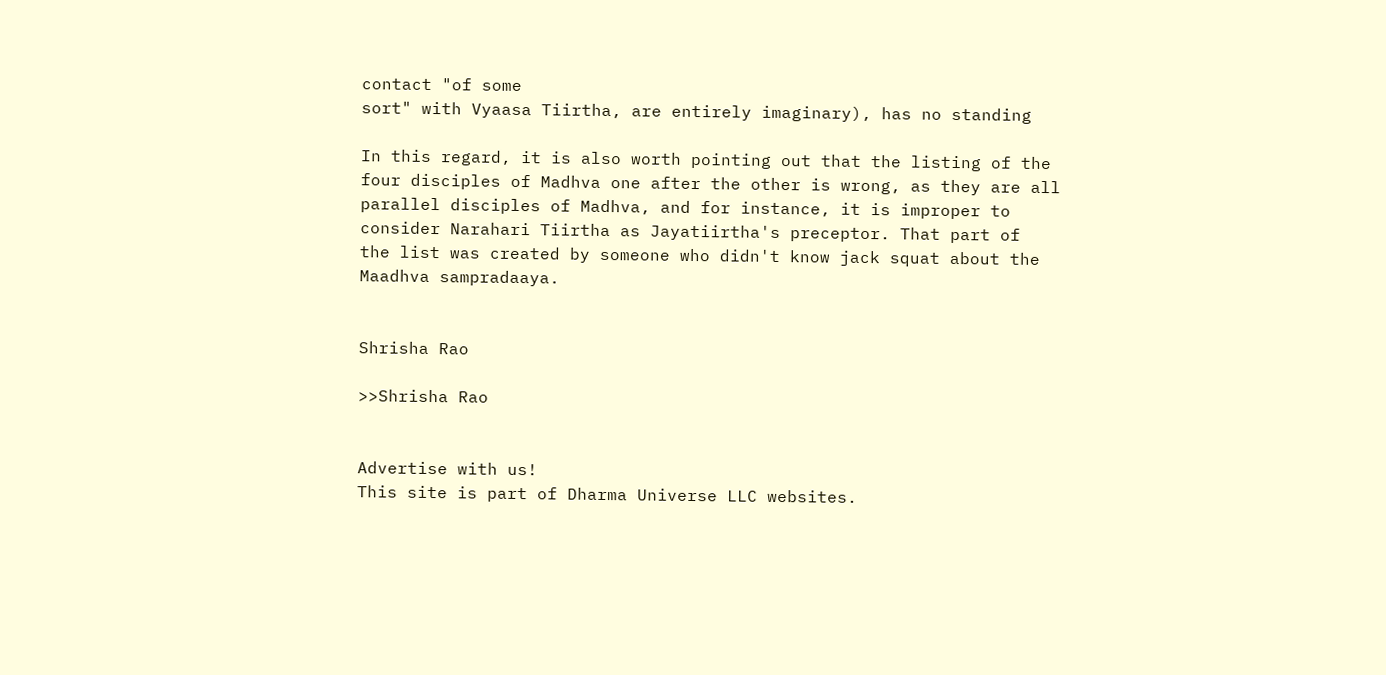contact "of some
sort" with Vyaasa Tiirtha, are entirely imaginary), has no standing

In this regard, it is also worth pointing out that the listing of the
four disciples of Madhva one after the other is wrong, as they are all
parallel disciples of Madhva, and for instance, it is improper to
consider Narahari Tiirtha as Jayatiirtha's preceptor. That part of
the list was created by someone who didn't know jack squat about the
Maadhva sampradaaya.


Shrisha Rao

>>Shrisha Rao


Advertise with us!
This site is part of Dharma Universe LLC websites.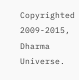Copyrighted 2009-2015, Dharma Universe.